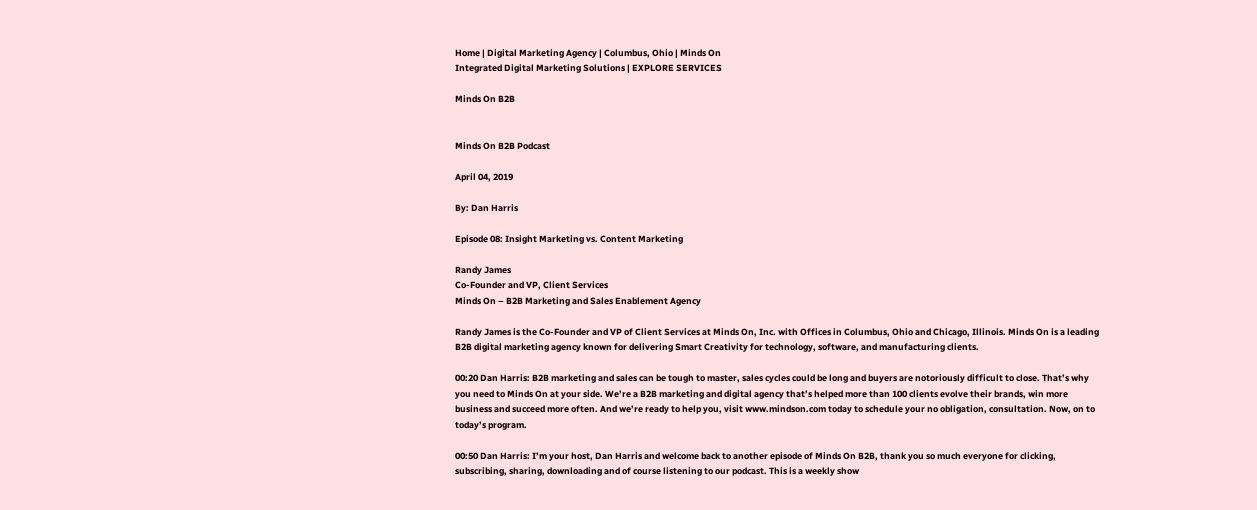Home | Digital Marketing Agency | Columbus, Ohio | Minds On
Integrated Digital Marketing Solutions | EXPLORE SERVICES

Minds On B2B


Minds On B2B Podcast

April 04, 2019

By: Dan Harris

Episode 08: Insight Marketing vs. Content Marketing

Randy James
Co-Founder and VP, Client Services
Minds On – B2B Marketing and Sales Enablement Agency

Randy James is the Co-Founder and VP of Client Services at Minds On, Inc. with Offices in Columbus, Ohio and Chicago, Illinois. Minds On is a leading B2B digital marketing agency known for delivering Smart Creativity for technology, software, and manufacturing clients.

00:20 Dan Harris: B2B marketing and sales can be tough to master, sales cycles could be long and buyers are notoriously difficult to close. That’s why you need to Minds On at your side. We’re a B2B marketing and digital agency that’s helped more than 100 clients evolve their brands, win more business and succeed more often. And we’re ready to help you, visit www.mindson.com today to schedule your no obligation, consultation. Now, on to today’s program.

00:50 Dan Harris: I’m your host, Dan Harris and welcome back to another episode of Minds On B2B, thank you so much everyone for clicking, subscribing, sharing, downloading and of course listening to our podcast. This is a weekly show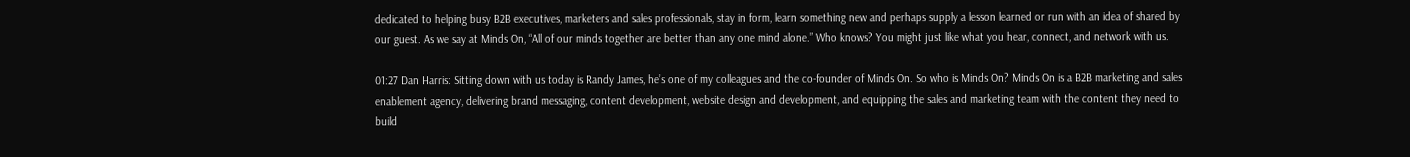dedicated to helping busy B2B executives, marketers and sales professionals, stay in form, learn something new and perhaps supply a lesson learned or run with an idea of shared by our guest. As we say at Minds On, “All of our minds together are better than any one mind alone.” Who knows? You might just like what you hear, connect, and network with us.

01:27 Dan Harris: Sitting down with us today is Randy James, he’s one of my colleagues and the co-founder of Minds On. So who is Minds On? Minds On is a B2B marketing and sales enablement agency, delivering brand messaging, content development, website design and development, and equipping the sales and marketing team with the content they need to build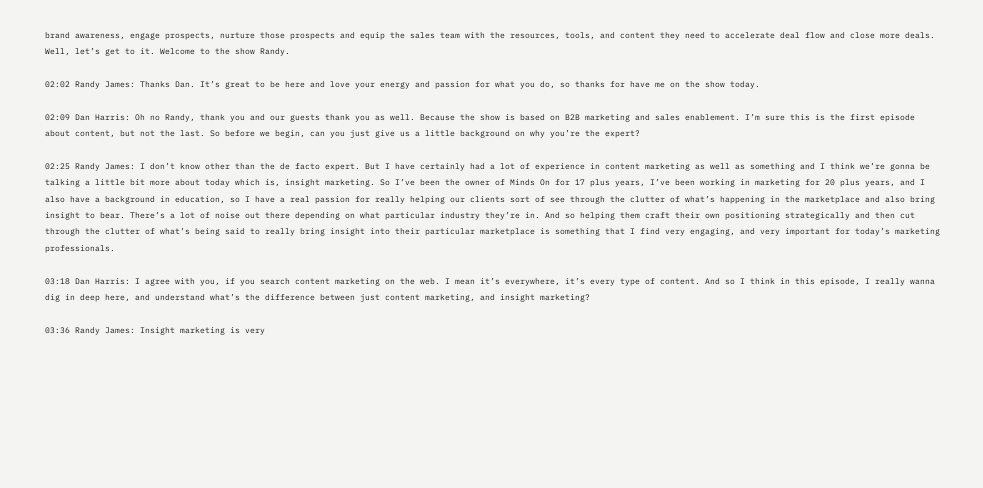brand awareness, engage prospects, nurture those prospects and equip the sales team with the resources, tools, and content they need to accelerate deal flow and close more deals. Well, let’s get to it. Welcome to the show Randy.

02:02 Randy James: Thanks Dan. It’s great to be here and love your energy and passion for what you do, so thanks for have me on the show today.

02:09 Dan Harris: Oh no Randy, thank you and our guests thank you as well. Because the show is based on B2B marketing and sales enablement. I’m sure this is the first episode about content, but not the last. So before we begin, can you just give us a little background on why you’re the expert?

02:25 Randy James: I don’t know other than the de facto expert. But I have certainly had a lot of experience in content marketing as well as something and I think we’re gonna be talking a little bit more about today which is, insight marketing. So I’ve been the owner of Minds On for 17 plus years, I’ve been working in marketing for 20 plus years, and I also have a background in education, so I have a real passion for really helping our clients sort of see through the clutter of what’s happening in the marketplace and also bring insight to bear. There’s a lot of noise out there depending on what particular industry they’re in. And so helping them craft their own positioning strategically and then cut through the clutter of what’s being said to really bring insight into their particular marketplace is something that I find very engaging, and very important for today’s marketing professionals.

03:18 Dan Harris: I agree with you, if you search content marketing on the web. I mean it’s everywhere, it’s every type of content. And so I think in this episode, I really wanna dig in deep here, and understand what’s the difference between just content marketing, and insight marketing?

03:36 Randy James: Insight marketing is very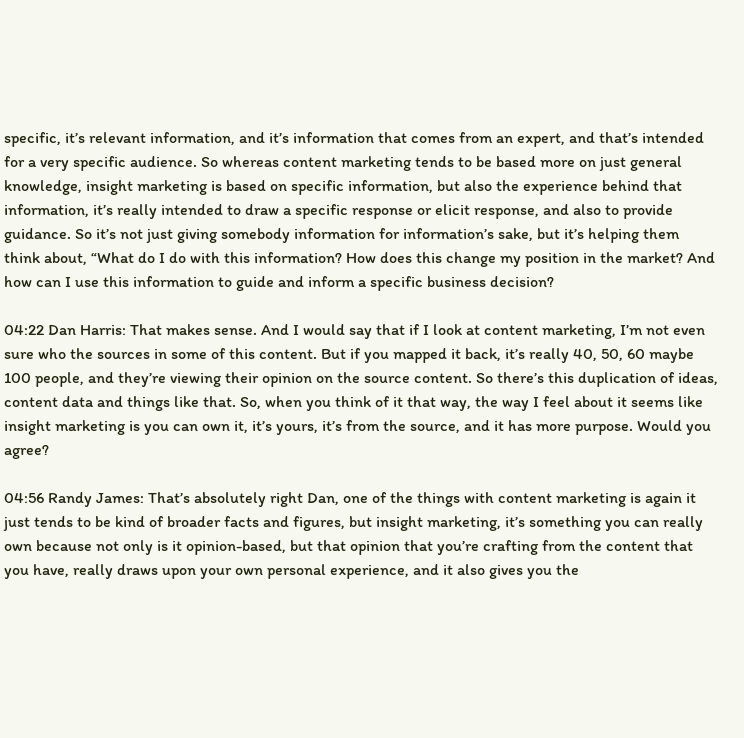specific, it’s relevant information, and it’s information that comes from an expert, and that’s intended for a very specific audience. So whereas content marketing tends to be based more on just general knowledge, insight marketing is based on specific information, but also the experience behind that information, it’s really intended to draw a specific response or elicit response, and also to provide guidance. So it’s not just giving somebody information for information’s sake, but it’s helping them think about, “What do I do with this information? How does this change my position in the market? And how can I use this information to guide and inform a specific business decision?

04:22 Dan Harris: That makes sense. And I would say that if I look at content marketing, I’m not even sure who the sources in some of this content. But if you mapped it back, it’s really 40, 50, 60 maybe 100 people, and they’re viewing their opinion on the source content. So there’s this duplication of ideas, content data and things like that. So, when you think of it that way, the way I feel about it seems like insight marketing is you can own it, it’s yours, it’s from the source, and it has more purpose. Would you agree?

04:56 Randy James: That’s absolutely right Dan, one of the things with content marketing is again it just tends to be kind of broader facts and figures, but insight marketing, it’s something you can really own because not only is it opinion-based, but that opinion that you’re crafting from the content that you have, really draws upon your own personal experience, and it also gives you the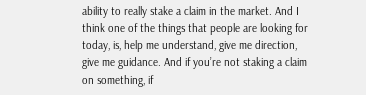ability to really stake a claim in the market. And I think one of the things that people are looking for today, is, help me understand, give me direction, give me guidance. And if you’re not staking a claim on something, if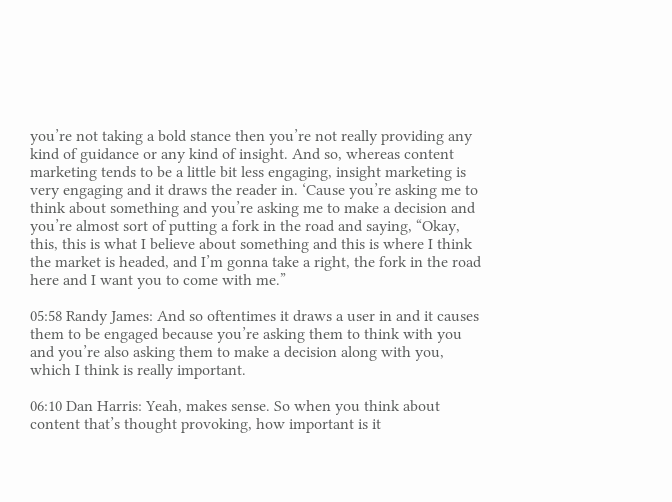you’re not taking a bold stance then you’re not really providing any kind of guidance or any kind of insight. And so, whereas content marketing tends to be a little bit less engaging, insight marketing is very engaging and it draws the reader in. ‘Cause you’re asking me to think about something and you’re asking me to make a decision and you’re almost sort of putting a fork in the road and saying, “Okay, this, this is what I believe about something and this is where I think the market is headed, and I’m gonna take a right, the fork in the road here and I want you to come with me.”

05:58 Randy James: And so oftentimes it draws a user in and it causes them to be engaged because you’re asking them to think with you and you’re also asking them to make a decision along with you, which I think is really important.

06:10 Dan Harris: Yeah, makes sense. So when you think about content that’s thought provoking, how important is it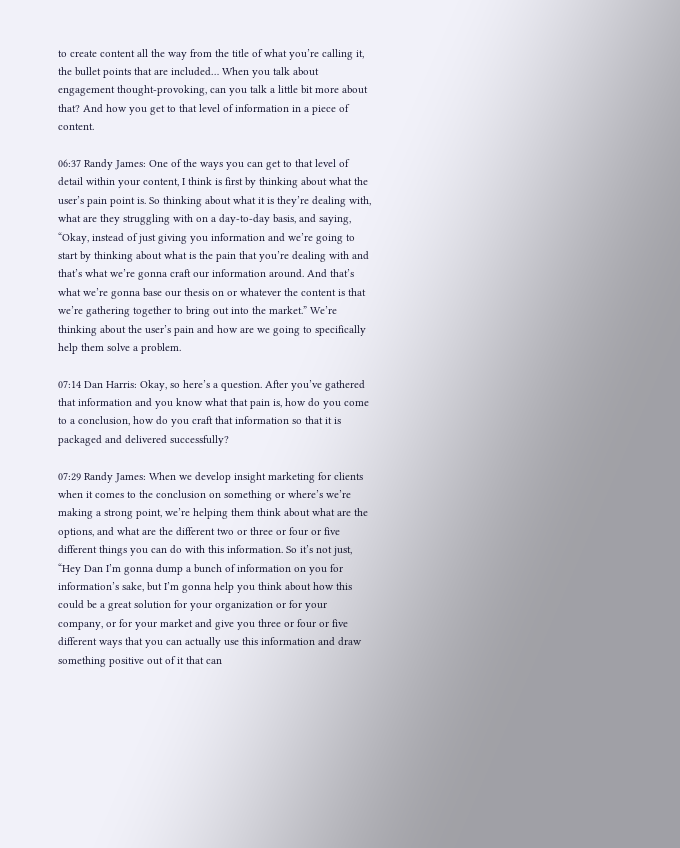to create content all the way from the title of what you’re calling it, the bullet points that are included… When you talk about engagement thought-provoking, can you talk a little bit more about that? And how you get to that level of information in a piece of content.

06:37 Randy James: One of the ways you can get to that level of detail within your content, I think is first by thinking about what the user’s pain point is. So thinking about what it is they’re dealing with, what are they struggling with on a day-to-day basis, and saying, “Okay, instead of just giving you information and we’re going to start by thinking about what is the pain that you’re dealing with and that’s what we’re gonna craft our information around. And that’s what we’re gonna base our thesis on or whatever the content is that we’re gathering together to bring out into the market.” We’re thinking about the user’s pain and how are we going to specifically help them solve a problem.

07:14 Dan Harris: Okay, so here’s a question. After you’ve gathered that information and you know what that pain is, how do you come to a conclusion, how do you craft that information so that it is packaged and delivered successfully?

07:29 Randy James: When we develop insight marketing for clients when it comes to the conclusion on something or where’s we’re making a strong point, we’re helping them think about what are the options, and what are the different two or three or four or five different things you can do with this information. So it’s not just, “Hey Dan I’m gonna dump a bunch of information on you for information’s sake, but I’m gonna help you think about how this could be a great solution for your organization or for your company, or for your market and give you three or four or five different ways that you can actually use this information and draw something positive out of it that can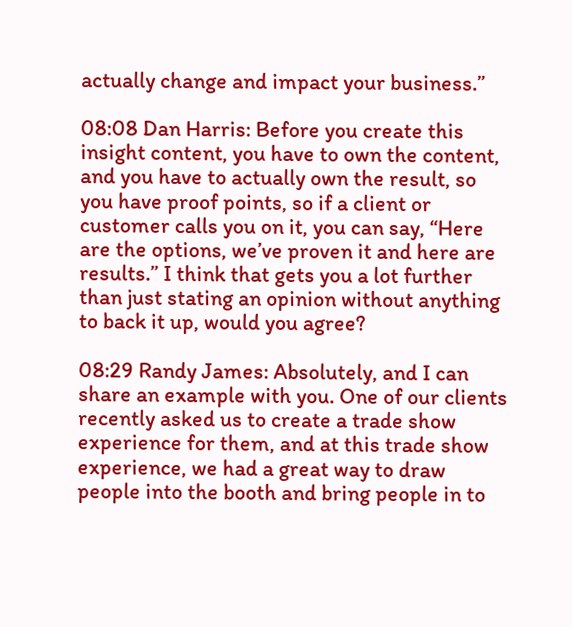actually change and impact your business.”

08:08 Dan Harris: Before you create this insight content, you have to own the content, and you have to actually own the result, so you have proof points, so if a client or customer calls you on it, you can say, “Here are the options, we’ve proven it and here are results.” I think that gets you a lot further than just stating an opinion without anything to back it up, would you agree?

08:29 Randy James: Absolutely, and I can share an example with you. One of our clients recently asked us to create a trade show experience for them, and at this trade show experience, we had a great way to draw people into the booth and bring people in to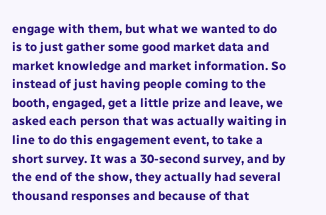engage with them, but what we wanted to do is to just gather some good market data and market knowledge and market information. So instead of just having people coming to the booth, engaged, get a little prize and leave, we asked each person that was actually waiting in line to do this engagement event, to take a short survey. It was a 30-second survey, and by the end of the show, they actually had several thousand responses and because of that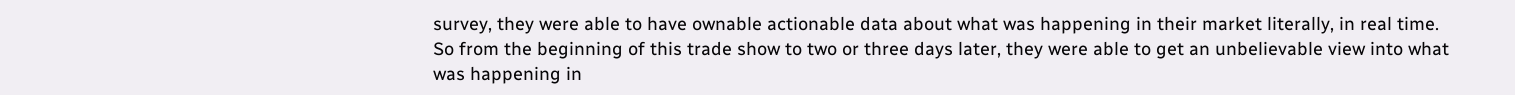survey, they were able to have ownable actionable data about what was happening in their market literally, in real time. So from the beginning of this trade show to two or three days later, they were able to get an unbelievable view into what was happening in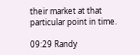their market at that particular point in time.

09:29 Randy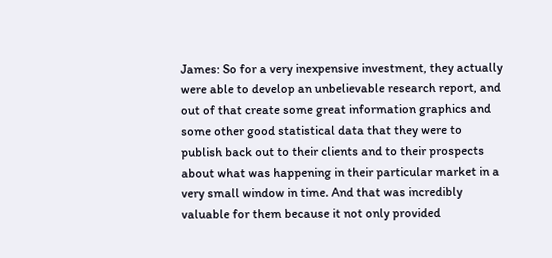James: So for a very inexpensive investment, they actually were able to develop an unbelievable research report, and out of that create some great information graphics and some other good statistical data that they were to publish back out to their clients and to their prospects about what was happening in their particular market in a very small window in time. And that was incredibly valuable for them because it not only provided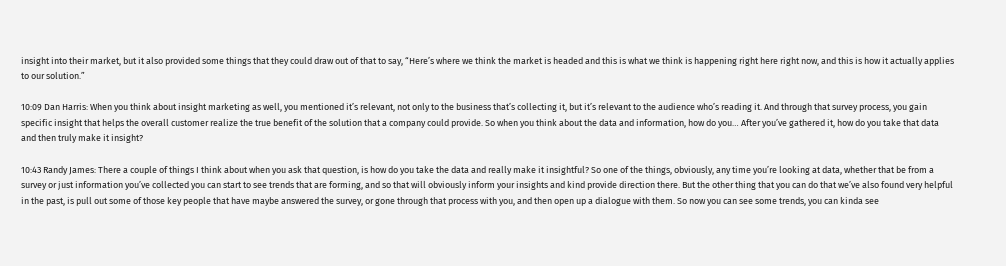insight into their market, but it also provided some things that they could draw out of that to say, “Here’s where we think the market is headed and this is what we think is happening right here right now, and this is how it actually applies to our solution.”

10:09 Dan Harris: When you think about insight marketing as well, you mentioned it’s relevant, not only to the business that’s collecting it, but it’s relevant to the audience who’s reading it. And through that survey process, you gain specific insight that helps the overall customer realize the true benefit of the solution that a company could provide. So when you think about the data and information, how do you… After you’ve gathered it, how do you take that data and then truly make it insight?

10:43 Randy James: There a couple of things I think about when you ask that question, is how do you take the data and really make it insightful? So one of the things, obviously, any time you’re looking at data, whether that be from a survey or just information you’ve collected you can start to see trends that are forming, and so that will obviously inform your insights and kind provide direction there. But the other thing that you can do that we’ve also found very helpful in the past, is pull out some of those key people that have maybe answered the survey, or gone through that process with you, and then open up a dialogue with them. So now you can see some trends, you can kinda see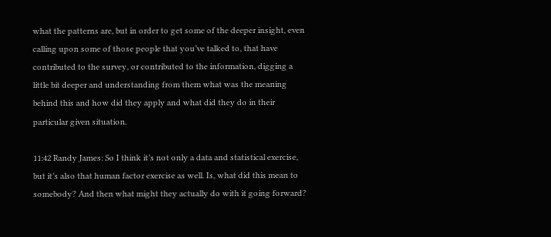what the patterns are, but in order to get some of the deeper insight, even calling upon some of those people that you’ve talked to, that have contributed to the survey, or contributed to the information, digging a little bit deeper and understanding from them what was the meaning behind this and how did they apply and what did they do in their particular given situation.

11:42 Randy James: So I think it’s not only a data and statistical exercise, but it’s also that human factor exercise as well. Is, what did this mean to somebody? And then what might they actually do with it going forward?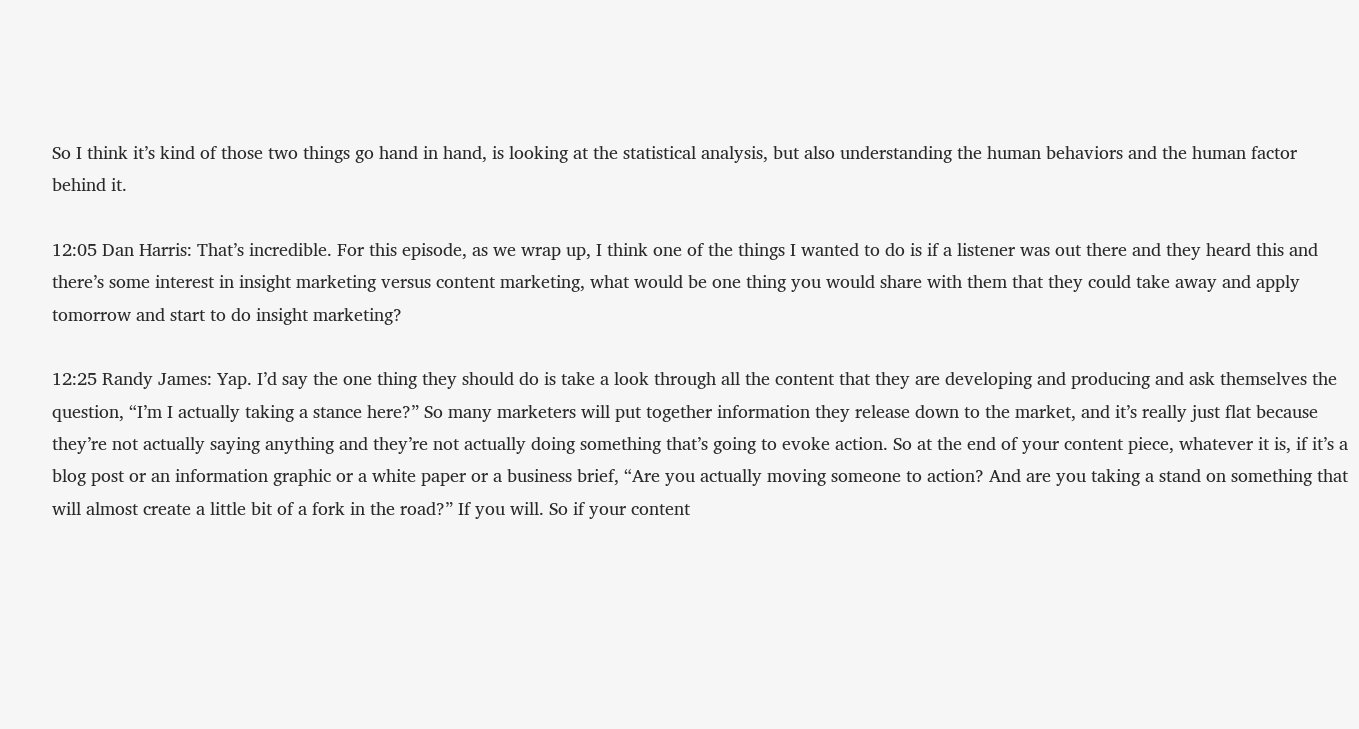So I think it’s kind of those two things go hand in hand, is looking at the statistical analysis, but also understanding the human behaviors and the human factor behind it.

12:05 Dan Harris: That’s incredible. For this episode, as we wrap up, I think one of the things I wanted to do is if a listener was out there and they heard this and there’s some interest in insight marketing versus content marketing, what would be one thing you would share with them that they could take away and apply tomorrow and start to do insight marketing?

12:25 Randy James: Yap. I’d say the one thing they should do is take a look through all the content that they are developing and producing and ask themselves the question, “I’m I actually taking a stance here?” So many marketers will put together information they release down to the market, and it’s really just flat because they’re not actually saying anything and they’re not actually doing something that’s going to evoke action. So at the end of your content piece, whatever it is, if it’s a blog post or an information graphic or a white paper or a business brief, “Are you actually moving someone to action? And are you taking a stand on something that will almost create a little bit of a fork in the road?” If you will. So if your content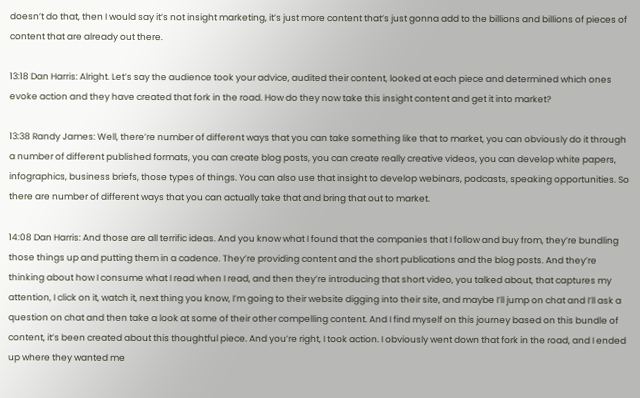doesn’t do that, then I would say it’s not insight marketing, it’s just more content that’s just gonna add to the billions and billions of pieces of content that are already out there.

13:18 Dan Harris: Alright. Let’s say the audience took your advice, audited their content, looked at each piece and determined which ones evoke action and they have created that fork in the road. How do they now take this insight content and get it into market?

13:38 Randy James: Well, there’re number of different ways that you can take something like that to market, you can obviously do it through a number of different published formats, you can create blog posts, you can create really creative videos, you can develop white papers, infographics, business briefs, those types of things. You can also use that insight to develop webinars, podcasts, speaking opportunities. So there are number of different ways that you can actually take that and bring that out to market.

14:08 Dan Harris: And those are all terrific ideas. And you know what I found that the companies that I follow and buy from, they’re bundling those things up and putting them in a cadence. They’re providing content and the short publications and the blog posts. And they’re thinking about how I consume what I read when I read, and then they’re introducing that short video, you talked about, that captures my attention, I click on it, watch it, next thing you know, I’m going to their website digging into their site, and maybe I’ll jump on chat and I’ll ask a question on chat and then take a look at some of their other compelling content. And I find myself on this journey based on this bundle of content, it’s been created about this thoughtful piece. And you’re right, I took action. I obviously went down that fork in the road, and I ended up where they wanted me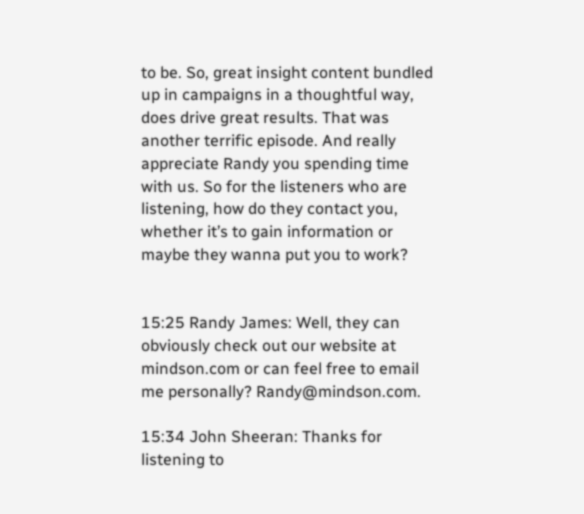to be. So, great insight content bundled up in campaigns in a thoughtful way, does drive great results. That was another terrific episode. And really appreciate Randy you spending time with us. So for the listeners who are listening, how do they contact you, whether it’s to gain information or maybe they wanna put you to work?


15:25 Randy James: Well, they can obviously check out our website at mindson.com or can feel free to email me personally? Randy@mindson.com.

15:34 John Sheeran: Thanks for listening to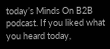today’s Minds On B2B podcast. If you liked what you heard today,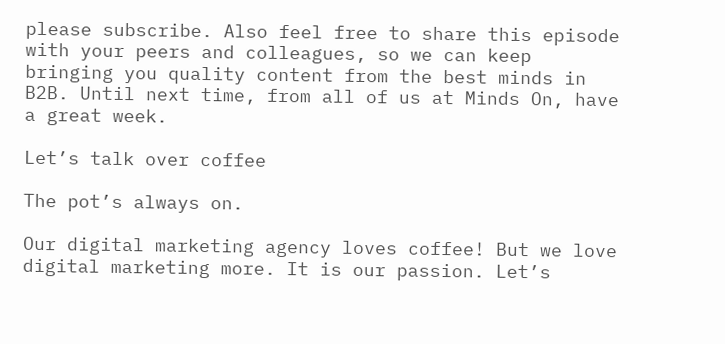please subscribe. Also feel free to share this episode with your peers and colleagues, so we can keep bringing you quality content from the best minds in B2B. Until next time, from all of us at Minds On, have a great week.

Let’s talk over coffee

The pot’s always on.

Our digital marketing agency loves coffee! But we love digital marketing more. It is our passion. Let’s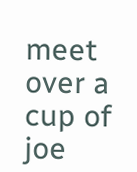meet over a cup of joe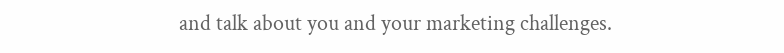and talk about you and your marketing challenges.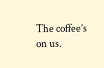The coffee’s on us.